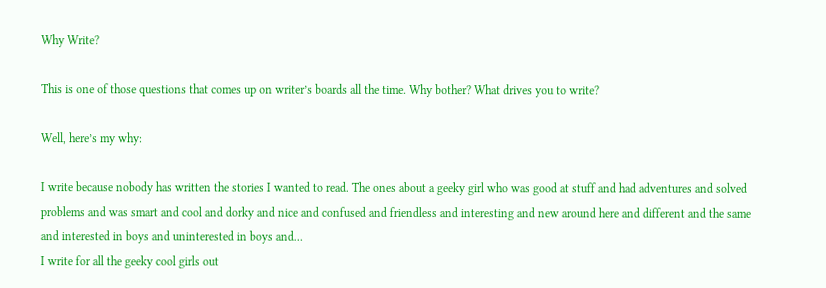Why Write?

This is one of those questions that comes up on writer’s boards all the time. Why bother? What drives you to write?

Well, here’s my why:

I write because nobody has written the stories I wanted to read. The ones about a geeky girl who was good at stuff and had adventures and solved problems and was smart and cool and dorky and nice and confused and friendless and interesting and new around here and different and the same and interested in boys and uninterested in boys and…
I write for all the geeky cool girls out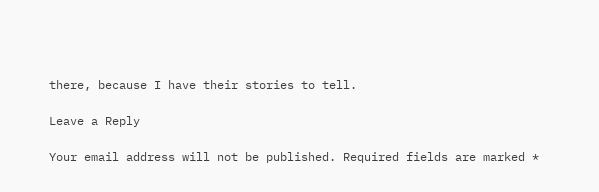there, because I have their stories to tell.

Leave a Reply

Your email address will not be published. Required fields are marked *